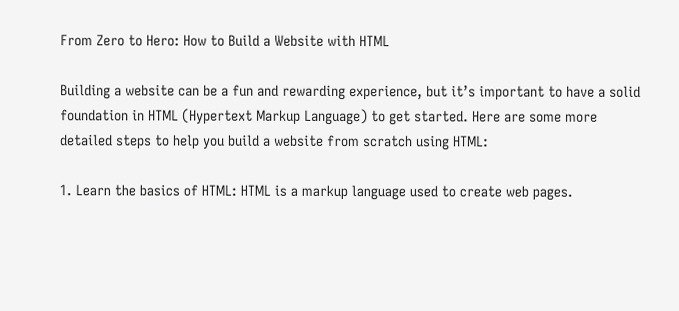From Zero to Hero: How to Build a Website with HTML

Building a website can be a fun and rewarding experience, but it’s important to have a solid foundation in HTML (Hypertext Markup Language) to get started. Here are some more detailed steps to help you build a website from scratch using HTML:

1. Learn the basics of HTML: HTML is a markup language used to create web pages.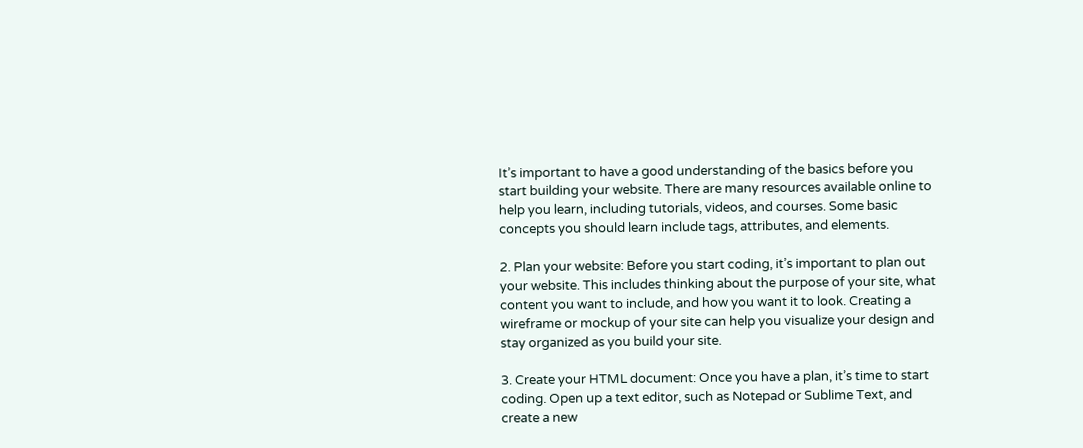It’s important to have a good understanding of the basics before you start building your website. There are many resources available online to help you learn, including tutorials, videos, and courses. Some basic concepts you should learn include tags, attributes, and elements.

2. Plan your website: Before you start coding, it’s important to plan out your website. This includes thinking about the purpose of your site, what content you want to include, and how you want it to look. Creating a wireframe or mockup of your site can help you visualize your design and stay organized as you build your site.

3. Create your HTML document: Once you have a plan, it’s time to start coding. Open up a text editor, such as Notepad or Sublime Text, and create a new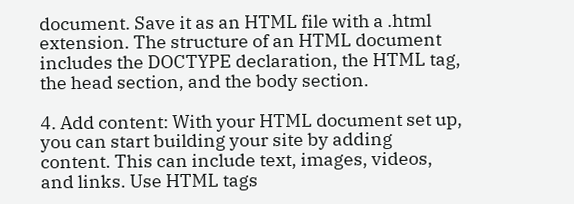document. Save it as an HTML file with a .html extension. The structure of an HTML document includes the DOCTYPE declaration, the HTML tag, the head section, and the body section.

4. Add content: With your HTML document set up, you can start building your site by adding content. This can include text, images, videos, and links. Use HTML tags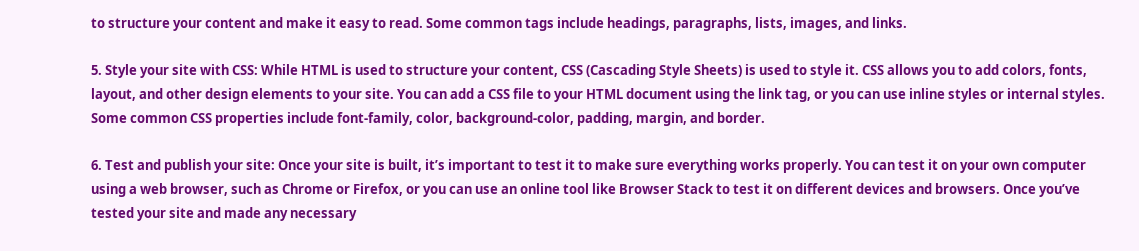to structure your content and make it easy to read. Some common tags include headings, paragraphs, lists, images, and links.

5. Style your site with CSS: While HTML is used to structure your content, CSS (Cascading Style Sheets) is used to style it. CSS allows you to add colors, fonts, layout, and other design elements to your site. You can add a CSS file to your HTML document using the link tag, or you can use inline styles or internal styles. Some common CSS properties include font-family, color, background-color, padding, margin, and border.

6. Test and publish your site: Once your site is built, it’s important to test it to make sure everything works properly. You can test it on your own computer using a web browser, such as Chrome or Firefox, or you can use an online tool like Browser Stack to test it on different devices and browsers. Once you’ve tested your site and made any necessary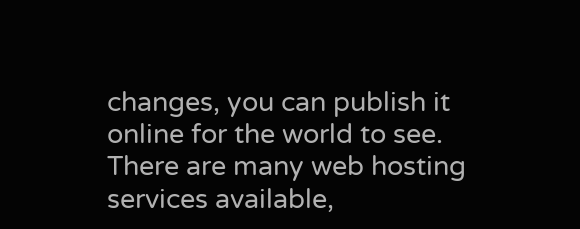changes, you can publish it online for the world to see. There are many web hosting services available,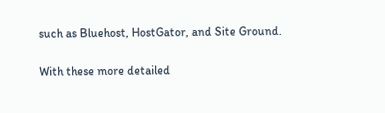such as Bluehost, HostGator, and Site Ground.

With these more detailed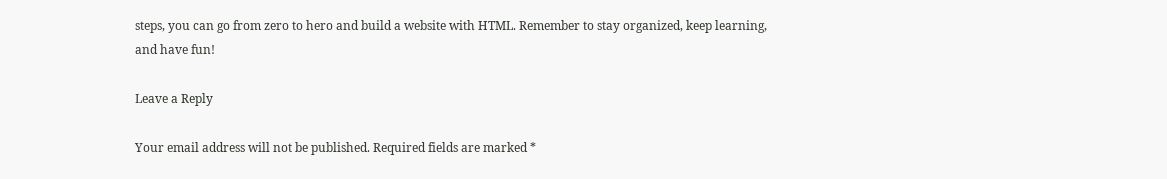steps, you can go from zero to hero and build a website with HTML. Remember to stay organized, keep learning, and have fun!

Leave a Reply

Your email address will not be published. Required fields are marked *